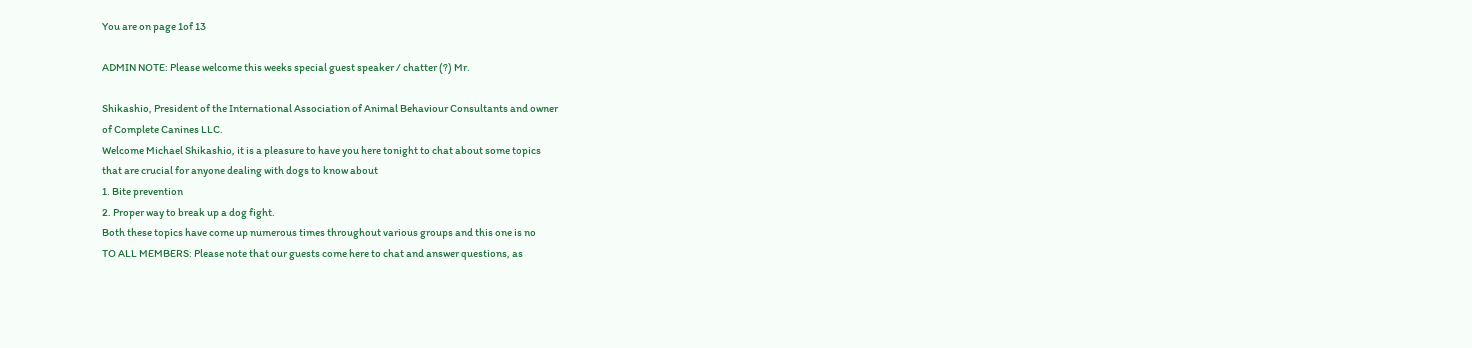You are on page 1of 13

ADMIN NOTE: Please welcome this weeks special guest speaker / chatter (?) Mr.

Shikashio, President of the International Association of Animal Behaviour Consultants and owner
of Complete Canines LLC.
Welcome Michael Shikashio, it is a pleasure to have you here tonight to chat about some topics
that are crucial for anyone dealing with dogs to know about
1. Bite prevention
2. Proper way to break up a dog fight.
Both these topics have come up numerous times throughout various groups and this one is no
TO ALL MEMBERS: Please note that our guests come here to chat and answer questions, as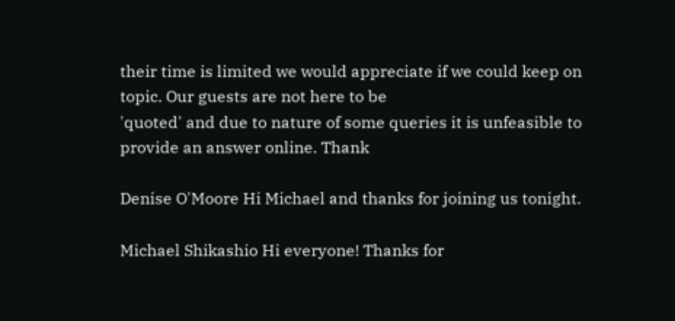their time is limited we would appreciate if we could keep on topic. Our guests are not here to be
'quoted' and due to nature of some queries it is unfeasible to provide an answer online. Thank

Denise O'Moore Hi Michael and thanks for joining us tonight.

Michael Shikashio Hi everyone! Thanks for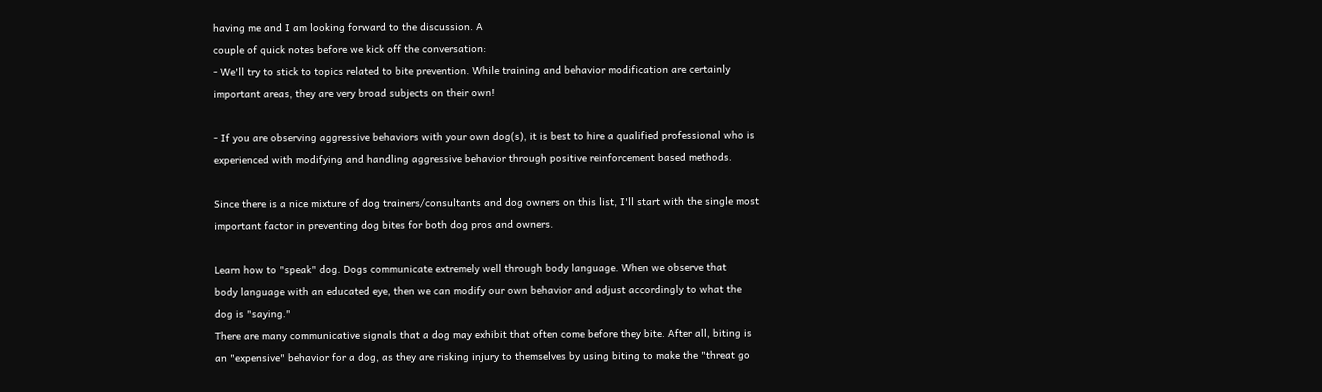having me and I am looking forward to the discussion. A
couple of quick notes before we kick off the conversation:
- We'll try to stick to topics related to bite prevention. While training and behavior modification are certainly
important areas, they are very broad subjects on their own!

- If you are observing aggressive behaviors with your own dog(s), it is best to hire a qualified professional who is
experienced with modifying and handling aggressive behavior through positive reinforcement based methods.

Since there is a nice mixture of dog trainers/consultants and dog owners on this list, I'll start with the single most
important factor in preventing dog bites for both dog pros and owners.

Learn how to "speak" dog. Dogs communicate extremely well through body language. When we observe that
body language with an educated eye, then we can modify our own behavior and adjust accordingly to what the
dog is "saying."
There are many communicative signals that a dog may exhibit that often come before they bite. After all, biting is
an "expensive" behavior for a dog, as they are risking injury to themselves by using biting to make the "threat go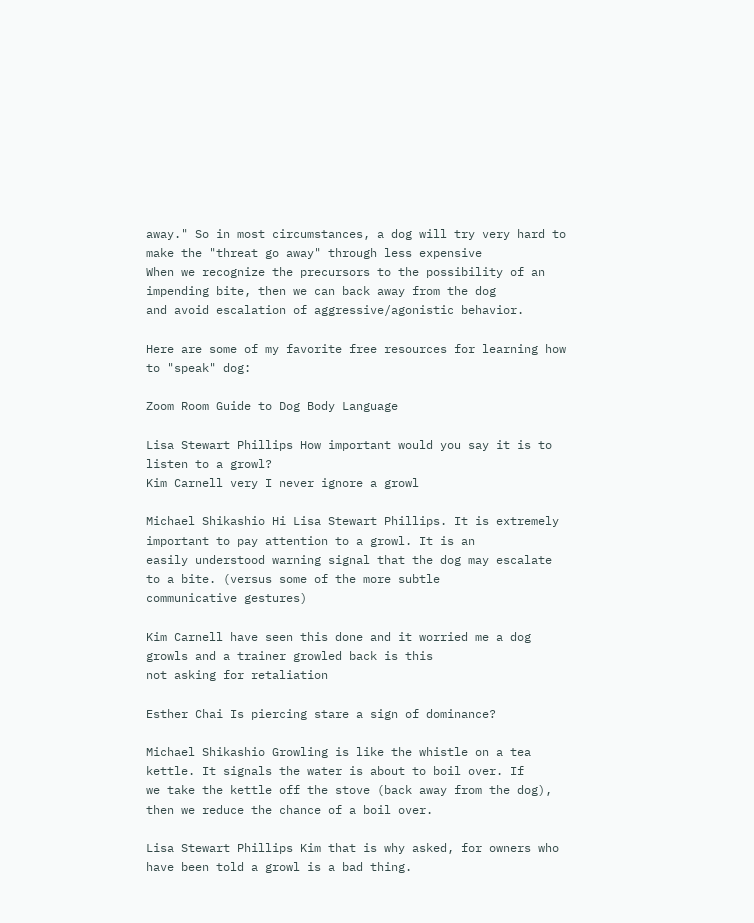away." So in most circumstances, a dog will try very hard to make the "threat go away" through less expensive
When we recognize the precursors to the possibility of an impending bite, then we can back away from the dog
and avoid escalation of aggressive/agonistic behavior.

Here are some of my favorite free resources for learning how to "speak" dog:

Zoom Room Guide to Dog Body Language

Lisa Stewart Phillips How important would you say it is to listen to a growl?
Kim Carnell very I never ignore a growl

Michael Shikashio Hi Lisa Stewart Phillips. It is extremely important to pay attention to a growl. It is an
easily understood warning signal that the dog may escalate to a bite. (versus some of the more subtle
communicative gestures)

Kim Carnell have seen this done and it worried me a dog growls and a trainer growled back is this
not asking for retaliation

Esther Chai Is piercing stare a sign of dominance?

Michael Shikashio Growling is like the whistle on a tea kettle. It signals the water is about to boil over. If
we take the kettle off the stove (back away from the dog), then we reduce the chance of a boil over.

Lisa Stewart Phillips Kim that is why asked, for owners who have been told a growl is a bad thing.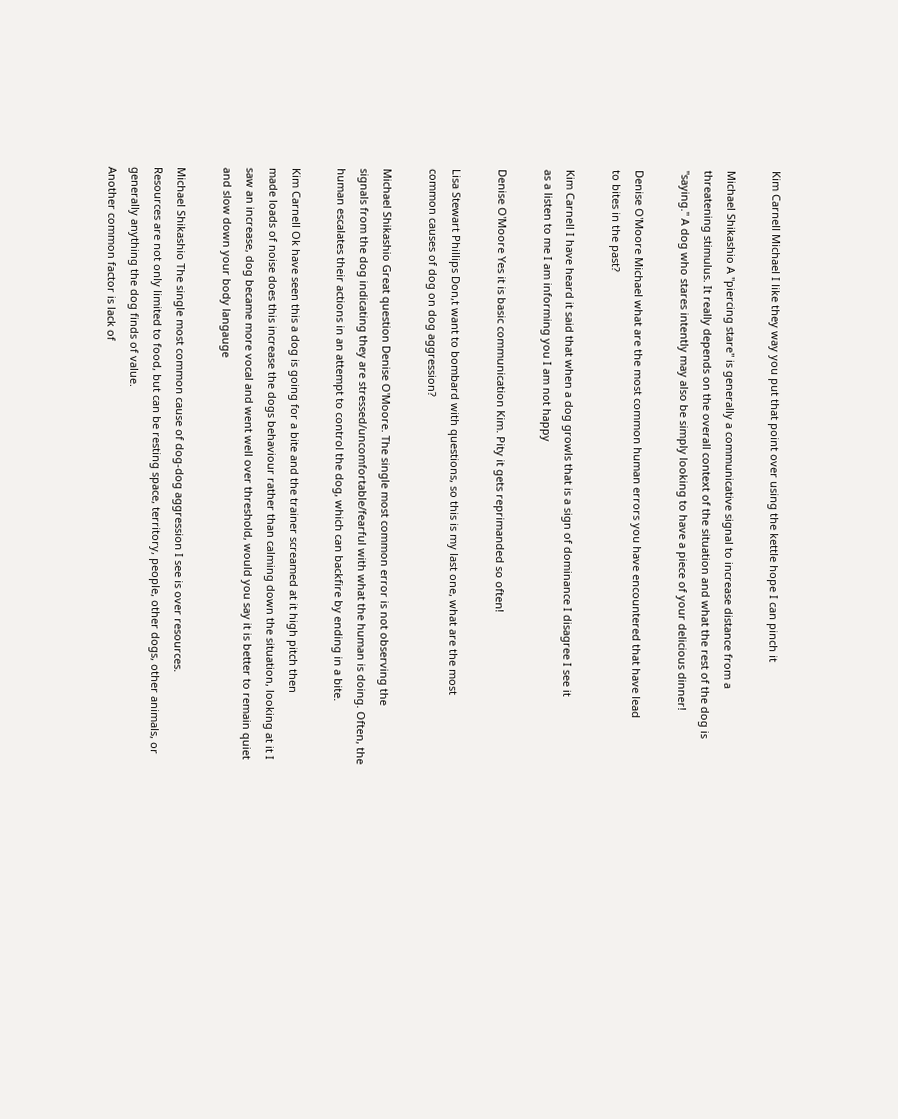Kim Carnell Michael I like they way you put that point over using the kettle hope I can pinch it

Michael Shikashio A "piercing stare" is generally a communicative signal to increase distance from a
threatening stimulus. It really depends on the overall context of the situation and what the rest of the dog is
"saying." A dog who stares intently may also be simply looking to have a piece of your delicious dinner!

Denise O'Moore Michael what are the most common human errors you have encountered that have lead
to bites in the past?

Kim Carnell I have heard it said that when a dog growls that is a sign of dominance I disagree I see it
as a listen to me I am informing you I am not happy

Denise O'Moore Yes it is basic communication Kim. Pity it gets reprimanded so often!

Lisa Stewart Phillips Don,t want to bombard with questions, so this is my last one, what are the most
common causes of dog on dog aggression?

Michael Shikashio Great question Denise O'Moore. The single most common error is not observing the
signals from the dog indicating they are stressed/uncomfortable/fearful with what the human is doing. Often, the
human escalates their actions in an attempt to control the dog, which can backfire by ending in a bite.

Kim Carnell Ok have seen this a dog is going for a bite and the trainer screamed at it high pitch then
made loads of noise does this increase the dogs behaviour rather than calming down the situation, looking at it I
saw an increase, dog became more vocal and went well over threshold, would you say it is better to remain quiet
and slow down your body langauge

Michael Shikashio The single most common cause of dog-dog aggression I see is over resources.
Resources are not only limited to food, but can be resting space, territory, people, other dogs, other animals, or
generally anything the dog finds of value.
Another common factor is lack of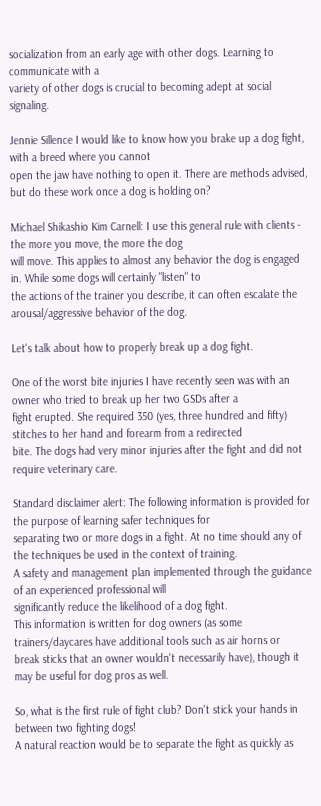socialization from an early age with other dogs. Learning to communicate with a
variety of other dogs is crucial to becoming adept at social signaling.

Jennie Sillence I would like to know how you brake up a dog fight, with a breed where you cannot
open the jaw have nothing to open it. There are methods advised, but do these work once a dog is holding on?

Michael Shikashio Kim Carnell: I use this general rule with clients - the more you move, the more the dog
will move. This applies to almost any behavior the dog is engaged in. While some dogs will certainly "listen" to
the actions of the trainer you describe, it can often escalate the arousal/aggressive behavior of the dog.

Let's talk about how to properly break up a dog fight.

One of the worst bite injuries I have recently seen was with an owner who tried to break up her two GSDs after a
fight erupted. She required 350 (yes, three hundred and fifty) stitches to her hand and forearm from a redirected
bite. The dogs had very minor injuries after the fight and did not require veterinary care.

Standard disclaimer alert: The following information is provided for the purpose of learning safer techniques for
separating two or more dogs in a fight. At no time should any of the techniques be used in the context of training.
A safety and management plan implemented through the guidance of an experienced professional will
significantly reduce the likelihood of a dog fight.
This information is written for dog owners (as some trainers/daycares have additional tools such as air horns or
break sticks that an owner wouldn't necessarily have), though it may be useful for dog pros as well.

So, what is the first rule of fight club? Don't stick your hands in between two fighting dogs!
A natural reaction would be to separate the fight as quickly as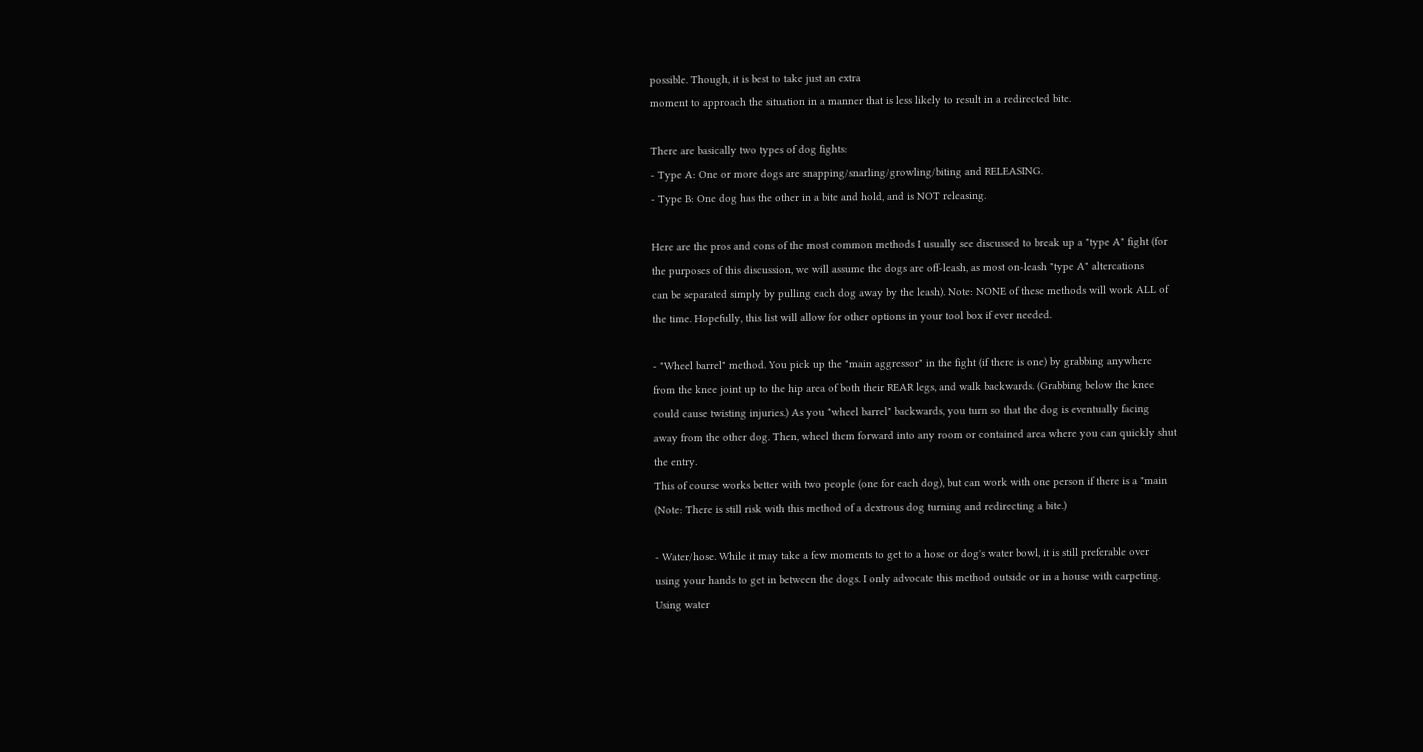possible. Though, it is best to take just an extra
moment to approach the situation in a manner that is less likely to result in a redirected bite.

There are basically two types of dog fights:
- Type A: One or more dogs are snapping/snarling/growling/biting and RELEASING.
- Type B: One dog has the other in a bite and hold, and is NOT releasing.

Here are the pros and cons of the most common methods I usually see discussed to break up a "type A" fight (for
the purposes of this discussion, we will assume the dogs are off-leash, as most on-leash "type A" altercations
can be separated simply by pulling each dog away by the leash). Note: NONE of these methods will work ALL of
the time. Hopefully, this list will allow for other options in your tool box if ever needed.

- "Wheel barrel" method. You pick up the "main aggressor" in the fight (if there is one) by grabbing anywhere
from the knee joint up to the hip area of both their REAR legs, and walk backwards. (Grabbing below the knee
could cause twisting injuries.) As you "wheel barrel" backwards, you turn so that the dog is eventually facing
away from the other dog. Then, wheel them forward into any room or contained area where you can quickly shut
the entry.
This of course works better with two people (one for each dog), but can work with one person if there is a "main
(Note: There is still risk with this method of a dextrous dog turning and redirecting a bite.)

- Water/hose. While it may take a few moments to get to a hose or dog's water bowl, it is still preferable over
using your hands to get in between the dogs. I only advocate this method outside or in a house with carpeting.
Using water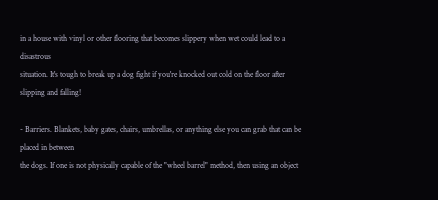in a house with vinyl or other flooring that becomes slippery when wet could lead to a disastrous
situation. It's tough to break up a dog fight if you're knocked out cold on the floor after slipping and falling!

- Barriers. Blankets, baby gates, chairs, umbrellas, or anything else you can grab that can be placed in between
the dogs. If one is not physically capable of the "wheel barrel" method, then using an object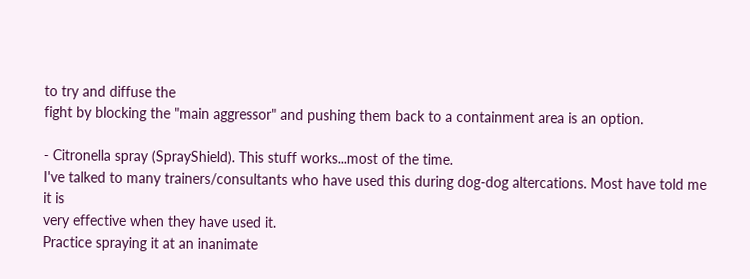to try and diffuse the
fight by blocking the "main aggressor" and pushing them back to a containment area is an option.

- Citronella spray (SprayShield). This stuff works...most of the time.
I've talked to many trainers/consultants who have used this during dog-dog altercations. Most have told me it is
very effective when they have used it.
Practice spraying it at an inanimate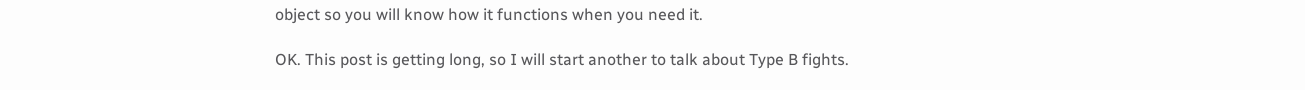object so you will know how it functions when you need it.

OK. This post is getting long, so I will start another to talk about Type B fights.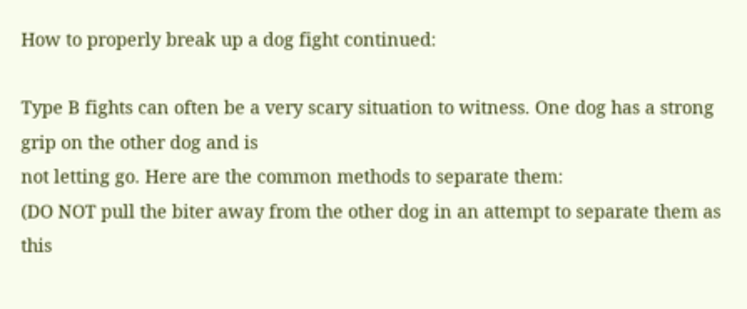How to properly break up a dog fight continued:

Type B fights can often be a very scary situation to witness. One dog has a strong grip on the other dog and is
not letting go. Here are the common methods to separate them:
(DO NOT pull the biter away from the other dog in an attempt to separate them as this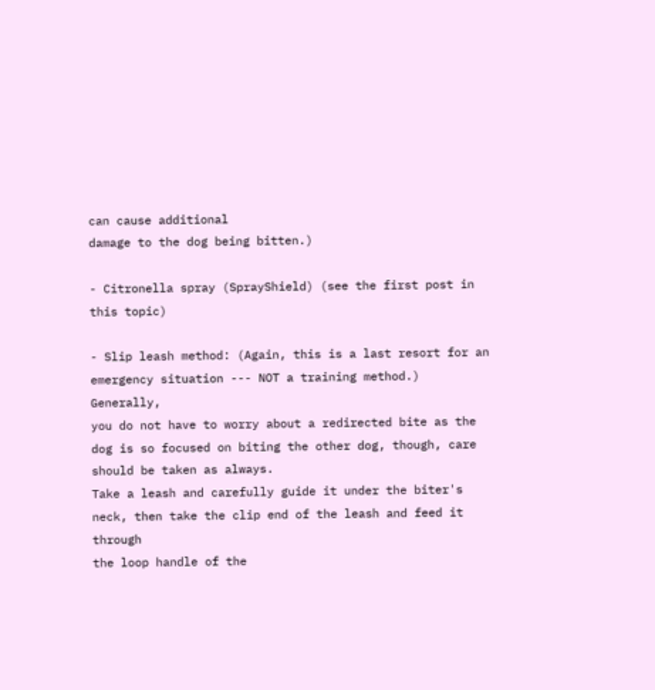can cause additional
damage to the dog being bitten.)

- Citronella spray (SprayShield) (see the first post in this topic)

- Slip leash method: (Again, this is a last resort for an emergency situation --- NOT a training method.) Generally,
you do not have to worry about a redirected bite as the dog is so focused on biting the other dog, though, care
should be taken as always.
Take a leash and carefully guide it under the biter's neck, then take the clip end of the leash and feed it through
the loop handle of the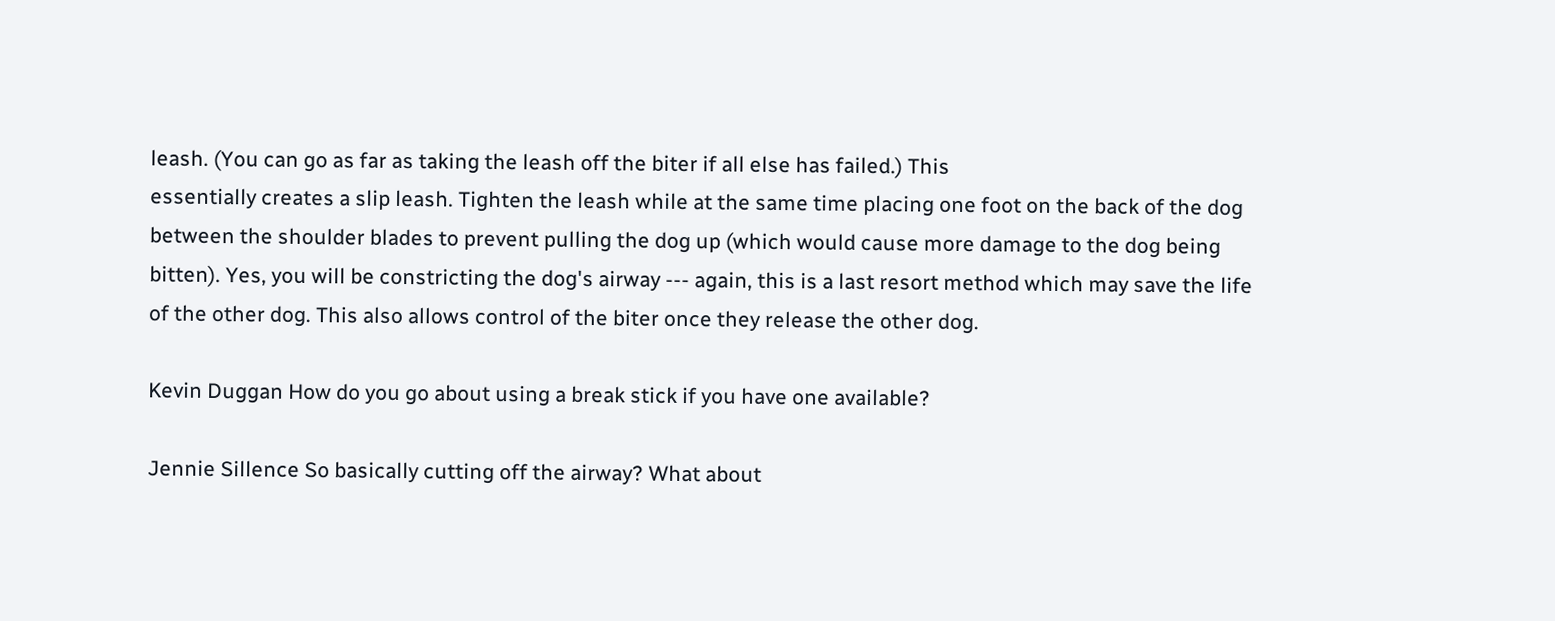leash. (You can go as far as taking the leash off the biter if all else has failed.) This
essentially creates a slip leash. Tighten the leash while at the same time placing one foot on the back of the dog
between the shoulder blades to prevent pulling the dog up (which would cause more damage to the dog being
bitten). Yes, you will be constricting the dog's airway --- again, this is a last resort method which may save the life
of the other dog. This also allows control of the biter once they release the other dog.

Kevin Duggan How do you go about using a break stick if you have one available?

Jennie Sillence So basically cutting off the airway? What about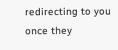redirecting to you once they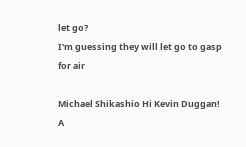let go?
I'm guessing they will let go to gasp for air

Michael Shikashio Hi Kevin Duggan! A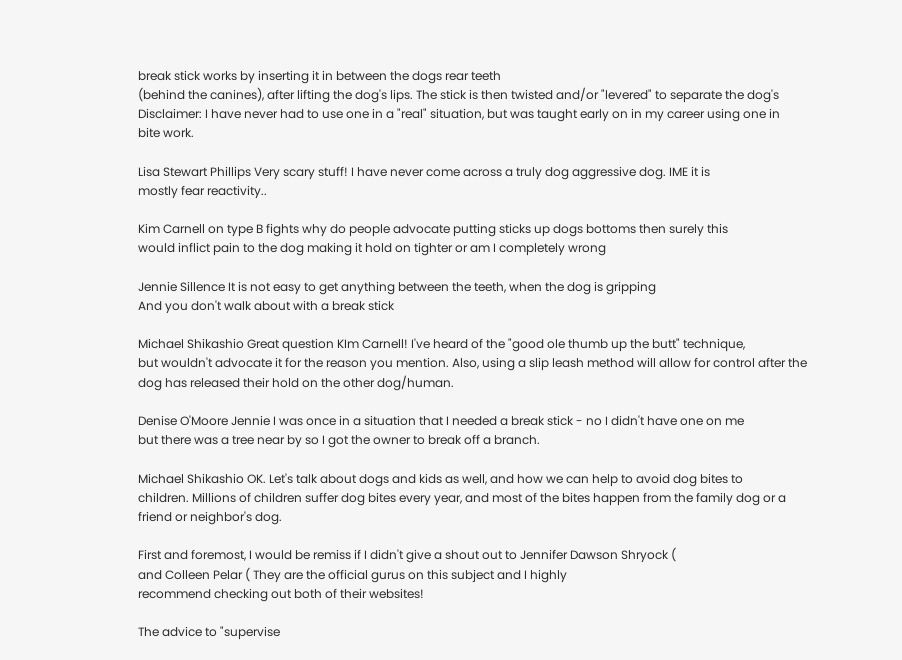break stick works by inserting it in between the dogs rear teeth
(behind the canines), after lifting the dog's lips. The stick is then twisted and/or "levered" to separate the dog's
Disclaimer: I have never had to use one in a "real" situation, but was taught early on in my career using one in
bite work.

Lisa Stewart Phillips Very scary stuff! I have never come across a truly dog aggressive dog. IME it is
mostly fear reactivity..

Kim Carnell on type B fights why do people advocate putting sticks up dogs bottoms then surely this
would inflict pain to the dog making it hold on tighter or am I completely wrong

Jennie Sillence It is not easy to get anything between the teeth, when the dog is gripping
And you don't walk about with a break stick

Michael Shikashio Great question KIm Carnell! I've heard of the "good ole thumb up the butt" technique,
but wouldn't advocate it for the reason you mention. Also, using a slip leash method will allow for control after the
dog has released their hold on the other dog/human.

Denise O'Moore Jennie I was once in a situation that I needed a break stick - no I didn't have one on me
but there was a tree near by so I got the owner to break off a branch.

Michael Shikashio OK. Let's talk about dogs and kids as well, and how we can help to avoid dog bites to
children. Millions of children suffer dog bites every year, and most of the bites happen from the family dog or a
friend or neighbor's dog.

First and foremost, I would be remiss if I didn't give a shout out to Jennifer Dawson Shryock (
and Colleen Pelar ( They are the official gurus on this subject and I highly
recommend checking out both of their websites!

The advice to "supervise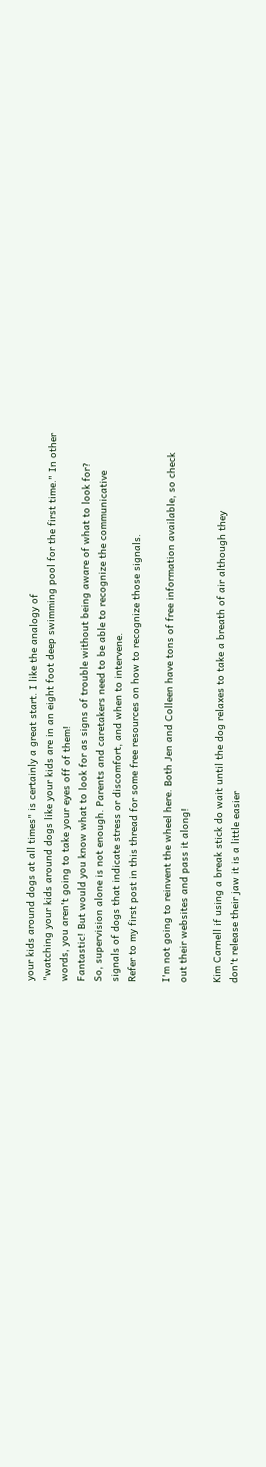your kids around dogs at all times" is certainly a great start. I like the analogy of
"watching your kids around dogs like your kids are in an eight foot deep swimming pool for the first time." In other
words, you aren't going to take your eyes off of them!
Fantastic! But would you know what to look for as signs of trouble without being aware of what to look for?
So, supervision alone is not enough. Parents and caretakers need to be able to recognize the communicative
signals of dogs that indicate stress or discomfort, and when to intervene.
Refer to my first post in this thread for some free resources on how to recognize those signals.

I'm not going to reinvent the wheel here. Both Jen and Colleen have tons of free information available, so check
out their websites and pass it along!

Kim Carnell if using a break stick do wait until the dog relaxes to take a breath of air although they
don't release their jaw it is a little easier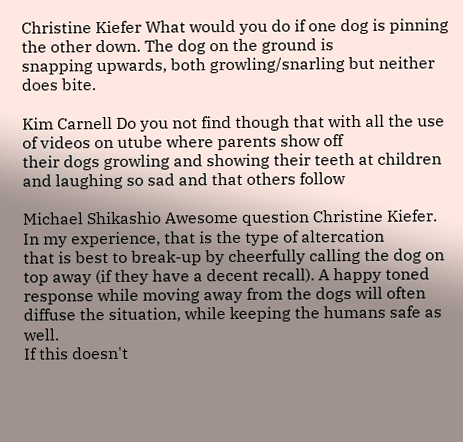Christine Kiefer What would you do if one dog is pinning the other down. The dog on the ground is
snapping upwards, both growling/snarling but neither does bite.

Kim Carnell Do you not find though that with all the use of videos on utube where parents show off
their dogs growling and showing their teeth at children and laughing so sad and that others follow

Michael Shikashio Awesome question Christine Kiefer. In my experience, that is the type of altercation
that is best to break-up by cheerfully calling the dog on top away (if they have a decent recall). A happy toned
response while moving away from the dogs will often diffuse the situation, while keeping the humans safe as well.
If this doesn't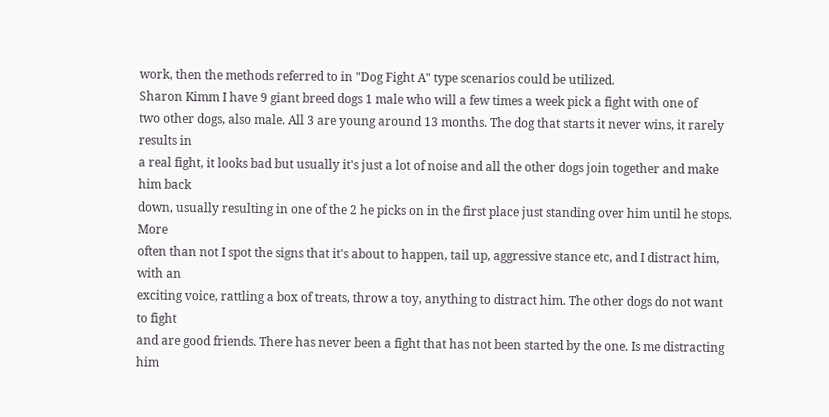work, then the methods referred to in "Dog Fight A" type scenarios could be utilized.
Sharon Kimm I have 9 giant breed dogs 1 male who will a few times a week pick a fight with one of
two other dogs, also male. All 3 are young around 13 months. The dog that starts it never wins, it rarely results in
a real fight, it looks bad but usually it's just a lot of noise and all the other dogs join together and make him back
down, usually resulting in one of the 2 he picks on in the first place just standing over him until he stops. More
often than not I spot the signs that it's about to happen, tail up, aggressive stance etc, and I distract him, with an
exciting voice, rattling a box of treats, throw a toy, anything to distract him. The other dogs do not want to fight
and are good friends. There has never been a fight that has not been started by the one. Is me distracting him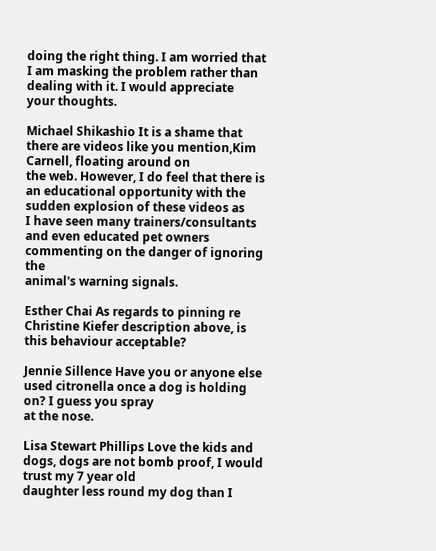doing the right thing. I am worried that I am masking the problem rather than dealing with it. I would appreciate
your thoughts.

Michael Shikashio It is a shame that there are videos like you mention,Kim Carnell, floating around on
the web. However, I do feel that there is an educational opportunity with the sudden explosion of these videos as
I have seen many trainers/consultants and even educated pet owners commenting on the danger of ignoring the
animal's warning signals.

Esther Chai As regards to pinning re Christine Kiefer description above, is this behaviour acceptable?

Jennie Sillence Have you or anyone else used citronella once a dog is holding on? I guess you spray
at the nose.

Lisa Stewart Phillips Love the kids and dogs, dogs are not bomb proof, I would trust my 7 year old
daughter less round my dog than I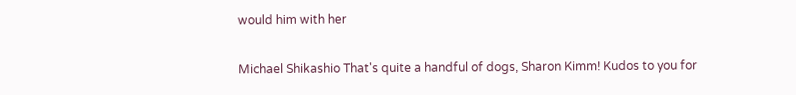would him with her

Michael Shikashio That's quite a handful of dogs, Sharon Kimm! Kudos to you for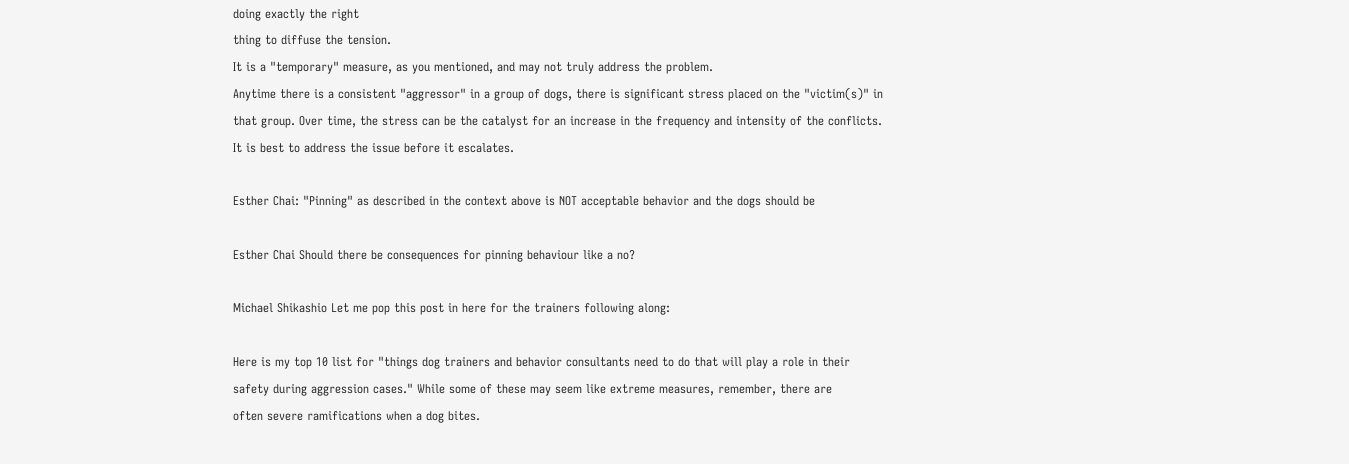doing exactly the right
thing to diffuse the tension.
It is a "temporary" measure, as you mentioned, and may not truly address the problem.
Anytime there is a consistent "aggressor" in a group of dogs, there is significant stress placed on the "victim(s)" in
that group. Over time, the stress can be the catalyst for an increase in the frequency and intensity of the conflicts.
It is best to address the issue before it escalates.

Esther Chai: "Pinning" as described in the context above is NOT acceptable behavior and the dogs should be

Esther Chai Should there be consequences for pinning behaviour like a no?

Michael Shikashio Let me pop this post in here for the trainers following along:

Here is my top 10 list for "things dog trainers and behavior consultants need to do that will play a role in their
safety during aggression cases." While some of these may seem like extreme measures, remember, there are
often severe ramifications when a dog bites.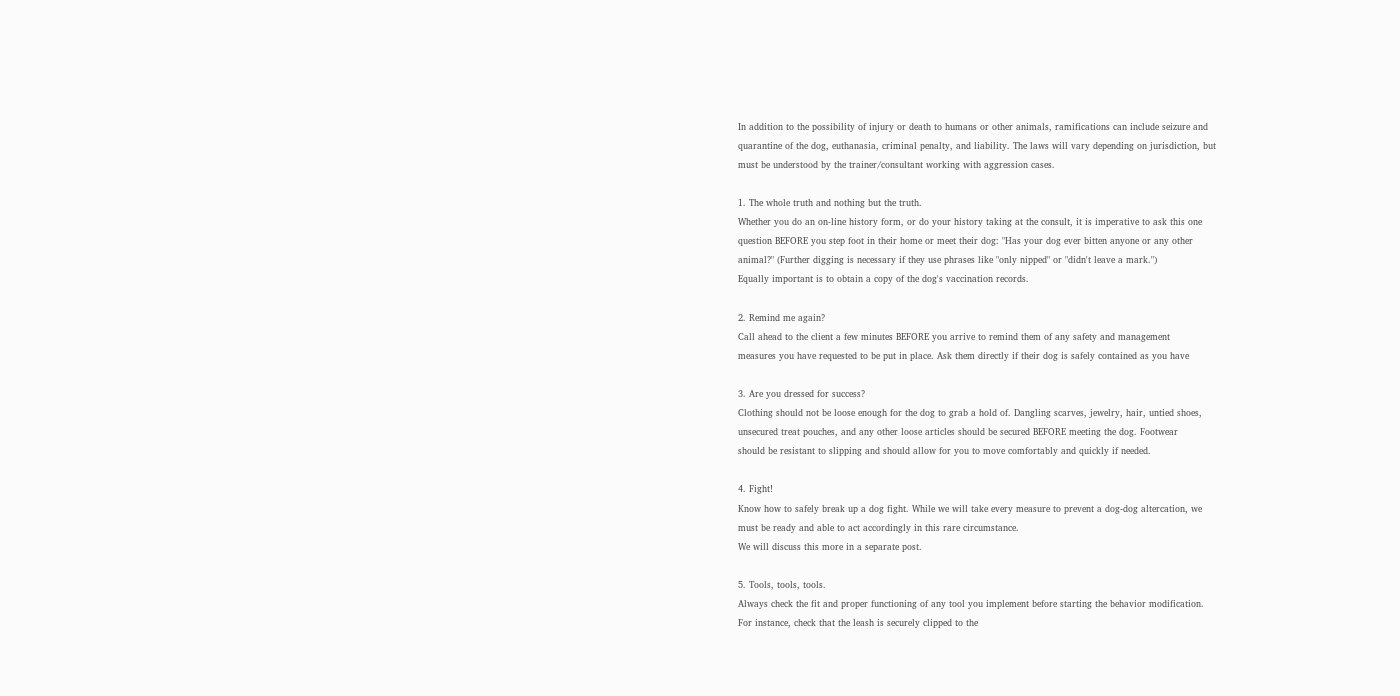In addition to the possibility of injury or death to humans or other animals, ramifications can include seizure and
quarantine of the dog, euthanasia, criminal penalty, and liability. The laws will vary depending on jurisdiction, but
must be understood by the trainer/consultant working with aggression cases.

1. The whole truth and nothing but the truth.
Whether you do an on-line history form, or do your history taking at the consult, it is imperative to ask this one
question BEFORE you step foot in their home or meet their dog: "Has your dog ever bitten anyone or any other
animal?" (Further digging is necessary if they use phrases like "only nipped" or "didn't leave a mark.")
Equally important is to obtain a copy of the dog's vaccination records.

2. Remind me again?
Call ahead to the client a few minutes BEFORE you arrive to remind them of any safety and management
measures you have requested to be put in place. Ask them directly if their dog is safely contained as you have

3. Are you dressed for success?
Clothing should not be loose enough for the dog to grab a hold of. Dangling scarves, jewelry, hair, untied shoes,
unsecured treat pouches, and any other loose articles should be secured BEFORE meeting the dog. Footwear
should be resistant to slipping and should allow for you to move comfortably and quickly if needed.

4. Fight!
Know how to safely break up a dog fight. While we will take every measure to prevent a dog-dog altercation, we
must be ready and able to act accordingly in this rare circumstance.
We will discuss this more in a separate post.

5. Tools, tools, tools.
Always check the fit and proper functioning of any tool you implement before starting the behavior modification.
For instance, check that the leash is securely clipped to the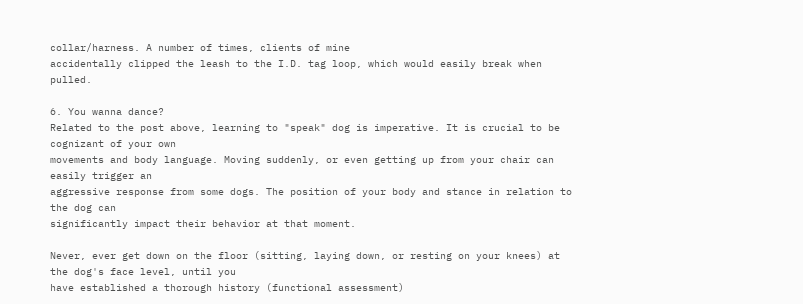collar/harness. A number of times, clients of mine
accidentally clipped the leash to the I.D. tag loop, which would easily break when pulled.

6. You wanna dance?
Related to the post above, learning to "speak" dog is imperative. It is crucial to be cognizant of your own
movements and body language. Moving suddenly, or even getting up from your chair can easily trigger an
aggressive response from some dogs. The position of your body and stance in relation to the dog can
significantly impact their behavior at that moment.

Never, ever get down on the floor (sitting, laying down, or resting on your knees) at the dog's face level, until you
have established a thorough history (functional assessment)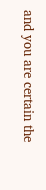and you are certain the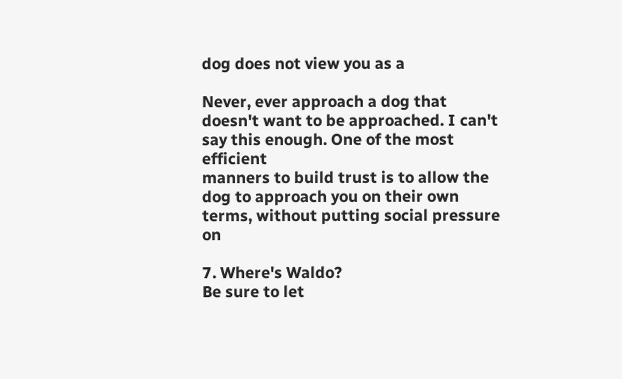dog does not view you as a

Never, ever approach a dog that doesn't want to be approached. I can't say this enough. One of the most efficient
manners to build trust is to allow the dog to approach you on their own terms, without putting social pressure on

7. Where's Waldo?
Be sure to let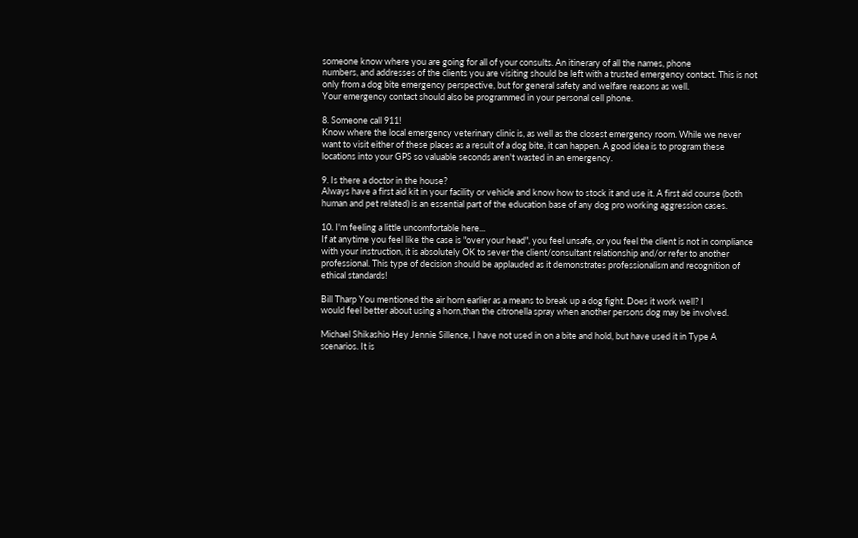someone know where you are going for all of your consults. An itinerary of all the names, phone
numbers, and addresses of the clients you are visiting should be left with a trusted emergency contact. This is not
only from a dog bite emergency perspective, but for general safety and welfare reasons as well.
Your emergency contact should also be programmed in your personal cell phone.

8. Someone call 911!
Know where the local emergency veterinary clinic is, as well as the closest emergency room. While we never
want to visit either of these places as a result of a dog bite, it can happen. A good idea is to program these
locations into your GPS so valuable seconds aren't wasted in an emergency.

9. Is there a doctor in the house?
Always have a first aid kit in your facility or vehicle and know how to stock it and use it. A first aid course (both
human and pet related) is an essential part of the education base of any dog pro working aggression cases.

10. I'm feeling a little uncomfortable here...
If at anytime you feel like the case is "over your head", you feel unsafe, or you feel the client is not in compliance
with your instruction, it is absolutely OK to sever the client/consultant relationship and/or refer to another
professional. This type of decision should be applauded as it demonstrates professionalism and recognition of
ethical standards!

Bill Tharp You mentioned the air horn earlier as a means to break up a dog fight. Does it work well? I
would feel better about using a horn,than the citronella spray when another persons dog may be involved.

Michael Shikashio Hey Jennie Sillence, I have not used in on a bite and hold, but have used it in Type A
scenarios. It is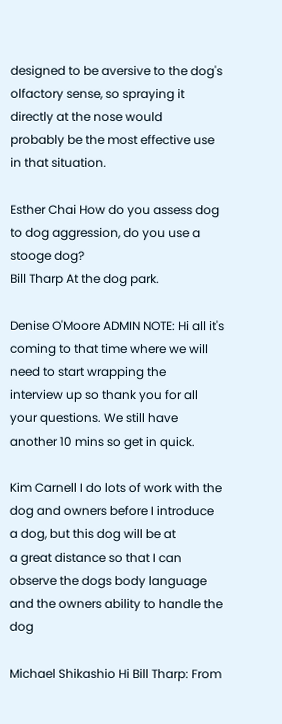designed to be aversive to the dog's olfactory sense, so spraying it directly at the nose would
probably be the most effective use in that situation.

Esther Chai How do you assess dog to dog aggression, do you use a stooge dog?
Bill Tharp At the dog park.

Denise O'Moore ADMIN NOTE: Hi all it's coming to that time where we will need to start wrapping the
interview up so thank you for all your questions. We still have another 10 mins so get in quick.

Kim Carnell I do lots of work with the dog and owners before I introduce a dog, but this dog will be at
a great distance so that I can observe the dogs body language and the owners ability to handle the dog

Michael Shikashio Hi Bill Tharp: From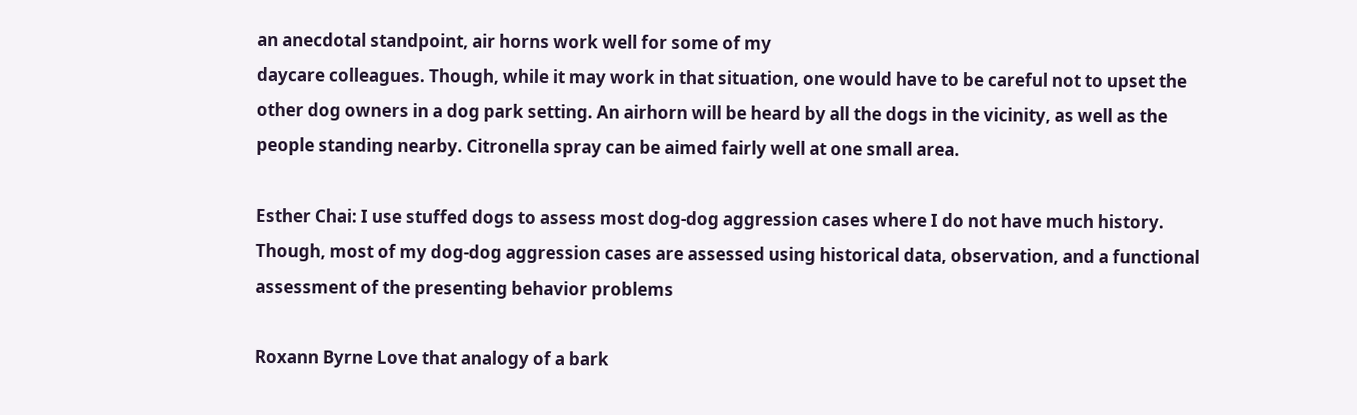an anecdotal standpoint, air horns work well for some of my
daycare colleagues. Though, while it may work in that situation, one would have to be careful not to upset the
other dog owners in a dog park setting. An airhorn will be heard by all the dogs in the vicinity, as well as the
people standing nearby. Citronella spray can be aimed fairly well at one small area.

Esther Chai: I use stuffed dogs to assess most dog-dog aggression cases where I do not have much history.
Though, most of my dog-dog aggression cases are assessed using historical data, observation, and a functional
assessment of the presenting behavior problems

Roxann Byrne Love that analogy of a bark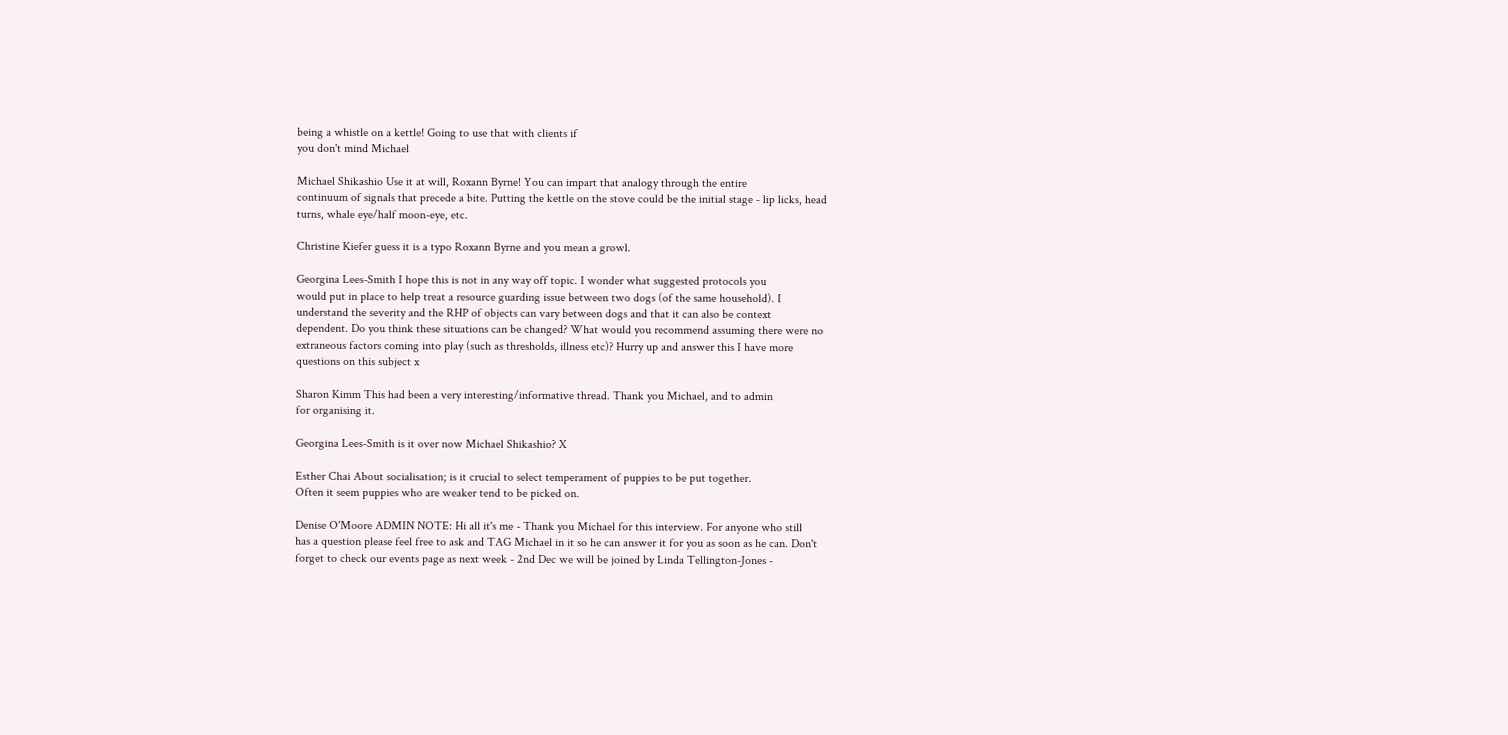being a whistle on a kettle! Going to use that with clients if
you don't mind Michael

Michael Shikashio Use it at will, Roxann Byrne! You can impart that analogy through the entire
continuum of signals that precede a bite. Putting the kettle on the stove could be the initial stage - lip licks, head
turns, whale eye/half moon-eye, etc.

Christine Kiefer guess it is a typo Roxann Byrne and you mean a growl.

Georgina Lees-Smith I hope this is not in any way off topic. I wonder what suggested protocols you
would put in place to help treat a resource guarding issue between two dogs (of the same household). I
understand the severity and the RHP of objects can vary between dogs and that it can also be context
dependent. Do you think these situations can be changed? What would you recommend assuming there were no
extraneous factors coming into play (such as thresholds, illness etc)? Hurry up and answer this I have more
questions on this subject x

Sharon Kimm This had been a very interesting/informative thread. Thank you Michael, and to admin
for organising it.

Georgina Lees-Smith is it over now Michael Shikashio? X

Esther Chai About socialisation; is it crucial to select temperament of puppies to be put together.
Often it seem puppies who are weaker tend to be picked on.

Denise O'Moore ADMIN NOTE: Hi all it's me - Thank you Michael for this interview. For anyone who still
has a question please feel free to ask and TAG Michael in it so he can answer it for you as soon as he can. Don't
forget to check our events page as next week - 2nd Dec we will be joined by Linda Tellington-Jones -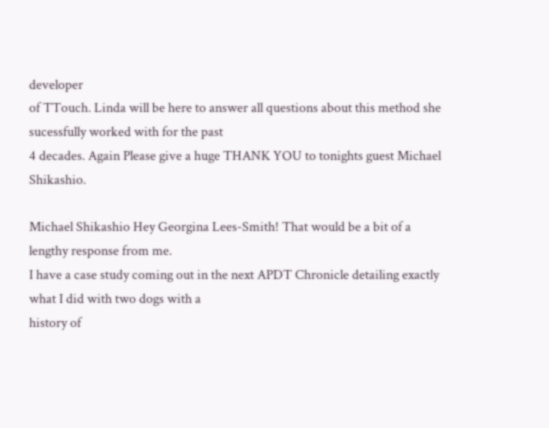developer
of TTouch. Linda will be here to answer all questions about this method she sucessfully worked with for the past
4 decades. Again Please give a huge THANK YOU to tonights guest Michael Shikashio.

Michael Shikashio Hey Georgina Lees-Smith! That would be a bit of a lengthy response from me.
I have a case study coming out in the next APDT Chronicle detailing exactly what I did with two dogs with a
history of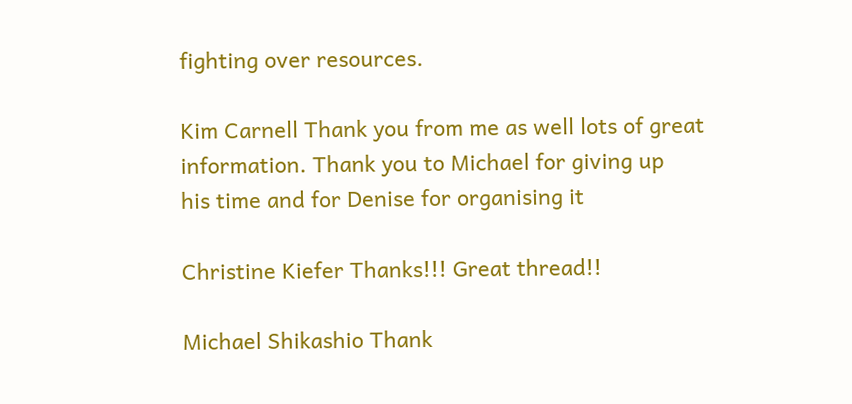fighting over resources.

Kim Carnell Thank you from me as well lots of great information. Thank you to Michael for giving up
his time and for Denise for organising it

Christine Kiefer Thanks!!! Great thread!!

Michael Shikashio Thank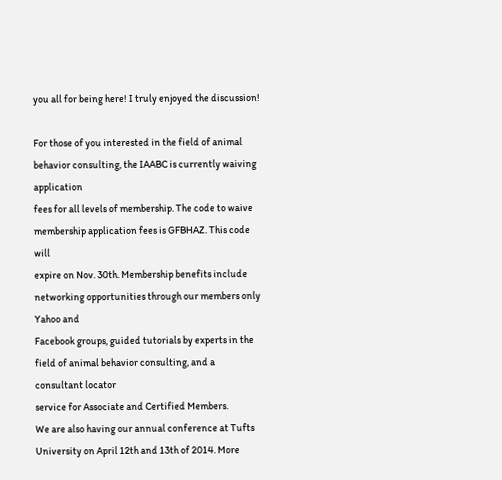you all for being here! I truly enjoyed the discussion!

For those of you interested in the field of animal behavior consulting, the IAABC is currently waiving application
fees for all levels of membership. The code to waive membership application fees is GFBHAZ. This code will
expire on Nov. 30th. Membership benefits include networking opportunities through our members only Yahoo and
Facebook groups, guided tutorials by experts in the field of animal behavior consulting, and a consultant locator
service for Associate and Certified Members.
We are also having our annual conference at Tufts University on April 12th and 13th of 2014. More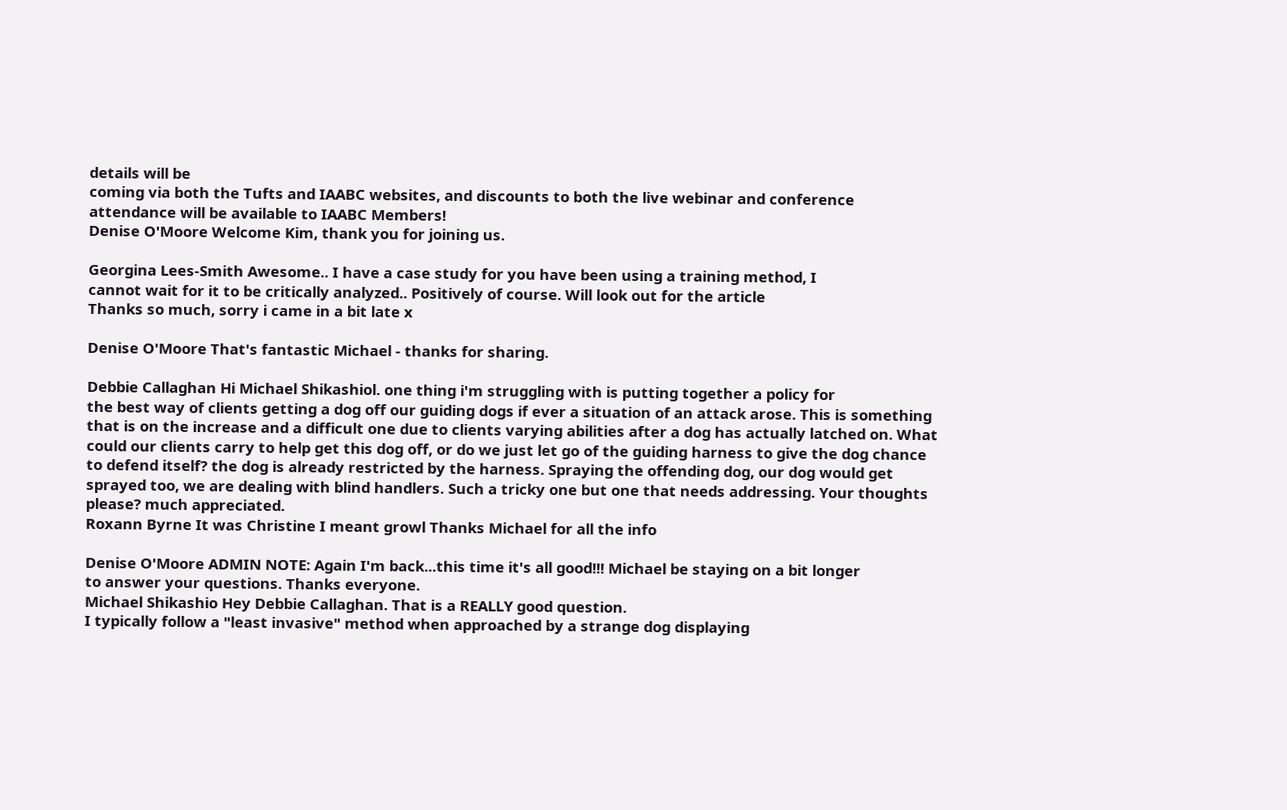details will be
coming via both the Tufts and IAABC websites, and discounts to both the live webinar and conference
attendance will be available to IAABC Members!
Denise O'Moore Welcome Kim, thank you for joining us.

Georgina Lees-Smith Awesome.. I have a case study for you have been using a training method, I
cannot wait for it to be critically analyzed.. Positively of course. Will look out for the article
Thanks so much, sorry i came in a bit late x

Denise O'Moore That's fantastic Michael - thanks for sharing.

Debbie Callaghan Hi Michael Shikashiol. one thing i'm struggling with is putting together a policy for
the best way of clients getting a dog off our guiding dogs if ever a situation of an attack arose. This is something
that is on the increase and a difficult one due to clients varying abilities after a dog has actually latched on. What
could our clients carry to help get this dog off, or do we just let go of the guiding harness to give the dog chance
to defend itself? the dog is already restricted by the harness. Spraying the offending dog, our dog would get
sprayed too, we are dealing with blind handlers. Such a tricky one but one that needs addressing. Your thoughts
please? much appreciated.
Roxann Byrne It was Christine I meant growl Thanks Michael for all the info

Denise O'Moore ADMIN NOTE: Again I'm back...this time it's all good!!! Michael be staying on a bit longer
to answer your questions. Thanks everyone.
Michael Shikashio Hey Debbie Callaghan. That is a REALLY good question.
I typically follow a "least invasive" method when approached by a strange dog displaying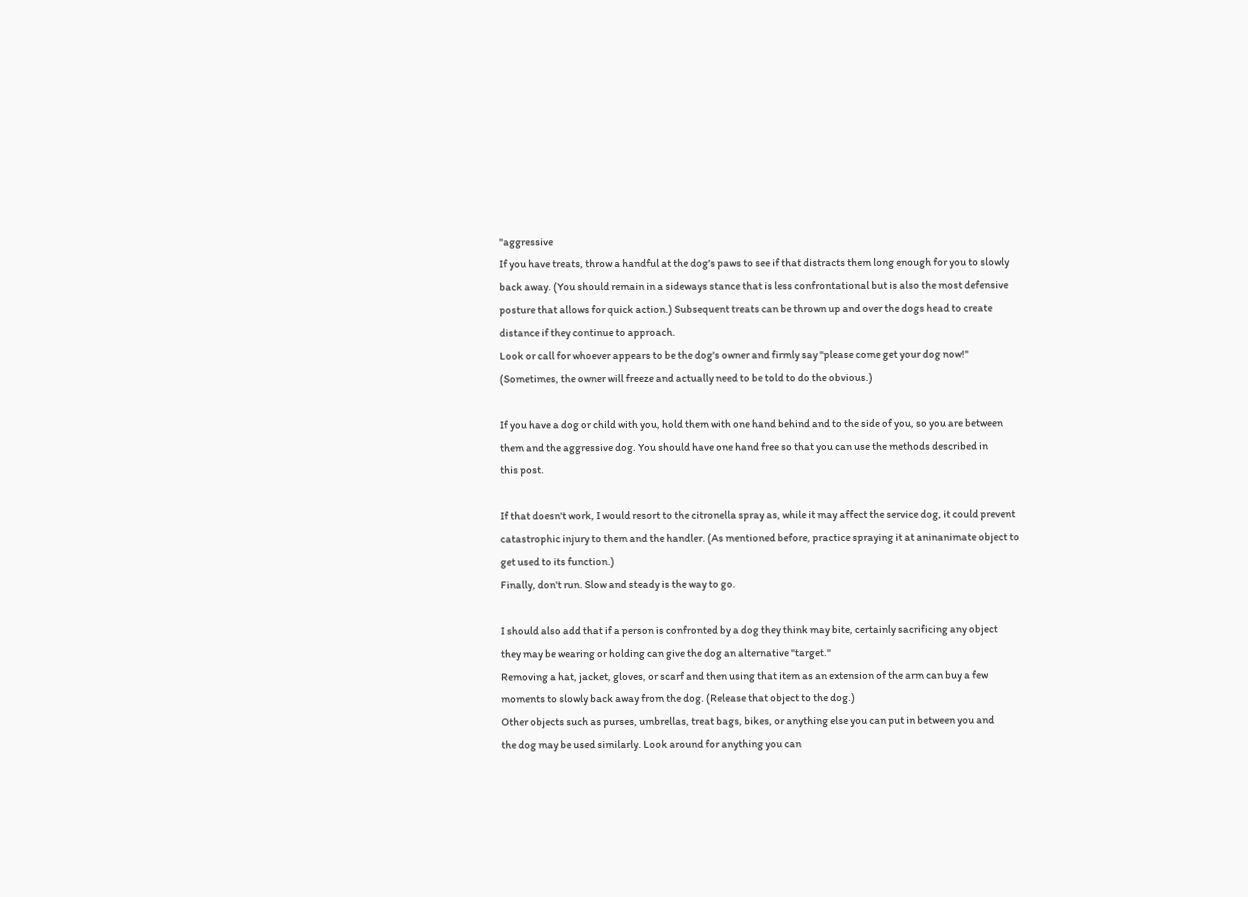"aggressive
If you have treats, throw a handful at the dog's paws to see if that distracts them long enough for you to slowly
back away. (You should remain in a sideways stance that is less confrontational but is also the most defensive
posture that allows for quick action.) Subsequent treats can be thrown up and over the dogs head to create
distance if they continue to approach.
Look or call for whoever appears to be the dog's owner and firmly say "please come get your dog now!"
(Sometimes, the owner will freeze and actually need to be told to do the obvious.)

If you have a dog or child with you, hold them with one hand behind and to the side of you, so you are between
them and the aggressive dog. You should have one hand free so that you can use the methods described in
this post.

If that doesn't work, I would resort to the citronella spray as, while it may affect the service dog, it could prevent
catastrophic injury to them and the handler. (As mentioned before, practice spraying it at aninanimate object to
get used to its function.)
Finally, don't run. Slow and steady is the way to go.

I should also add that if a person is confronted by a dog they think may bite, certainly sacrificing any object
they may be wearing or holding can give the dog an alternative "target."
Removing a hat, jacket, gloves, or scarf and then using that item as an extension of the arm can buy a few
moments to slowly back away from the dog. (Release that object to the dog.)
Other objects such as purses, umbrellas, treat bags, bikes, or anything else you can put in between you and
the dog may be used similarly. Look around for anything you can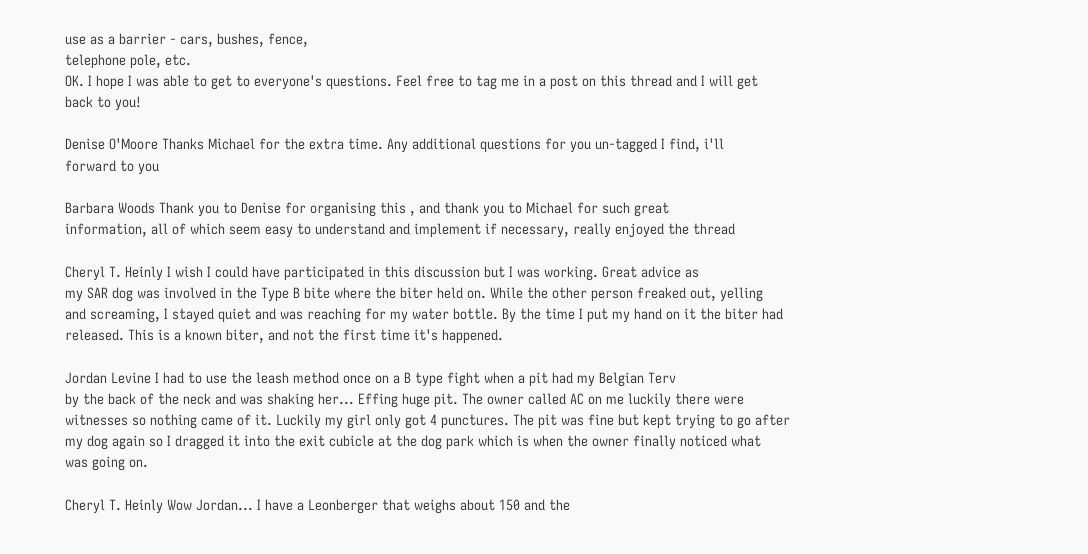use as a barrier - cars, bushes, fence,
telephone pole, etc.
OK. I hope I was able to get to everyone's questions. Feel free to tag me in a post on this thread and I will get
back to you!

Denise O'Moore Thanks Michael for the extra time. Any additional questions for you un-tagged I find, i'll
forward to you

Barbara Woods Thank you to Denise for organising this , and thank you to Michael for such great
information, all of which seem easy to understand and implement if necessary, really enjoyed the thread

Cheryl T. Heinly I wish I could have participated in this discussion but I was working. Great advice as
my SAR dog was involved in the Type B bite where the biter held on. While the other person freaked out, yelling
and screaming, I stayed quiet and was reaching for my water bottle. By the time I put my hand on it the biter had
released. This is a known biter, and not the first time it's happened.

Jordan Levine I had to use the leash method once on a B type fight when a pit had my Belgian Terv
by the back of the neck and was shaking her... Effing huge pit. The owner called AC on me luckily there were
witnesses so nothing came of it. Luckily my girl only got 4 punctures. The pit was fine but kept trying to go after
my dog again so I dragged it into the exit cubicle at the dog park which is when the owner finally noticed what
was going on.

Cheryl T. Heinly Wow Jordan... I have a Leonberger that weighs about 150 and the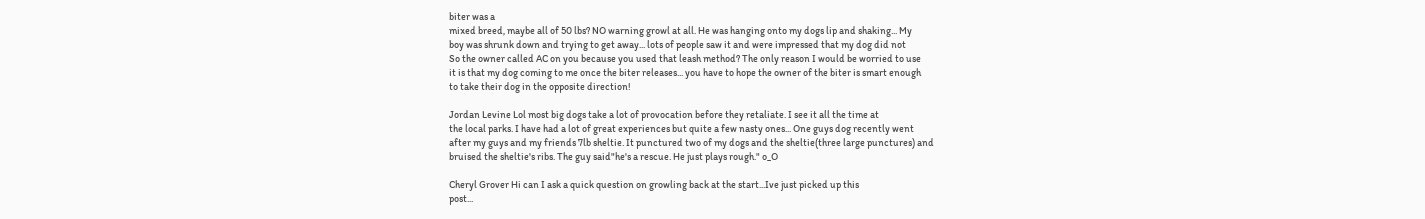biter was a
mixed breed, maybe all of 50 lbs? NO warning growl at all. He was hanging onto my dogs lip and shaking... My
boy was shrunk down and trying to get away... lots of people saw it and were impressed that my dog did not
So the owner called AC on you because you used that leash method? The only reason I would be worried to use
it is that my dog coming to me once the biter releases... you have to hope the owner of the biter is smart enough
to take their dog in the opposite direction!

Jordan Levine Lol most big dogs take a lot of provocation before they retaliate. I see it all the time at
the local parks. I have had a lot of great experiences but quite a few nasty ones... One guys dog recently went
after my guys and my friends 7lb sheltie. It punctured two of my dogs and the sheltie(three large punctures) and
bruised the sheltie's ribs. The guy said"he's a rescue. He just plays rough." o_O

Cheryl Grover Hi can I ask a quick question on growling back at the start...Ive just picked up this
post...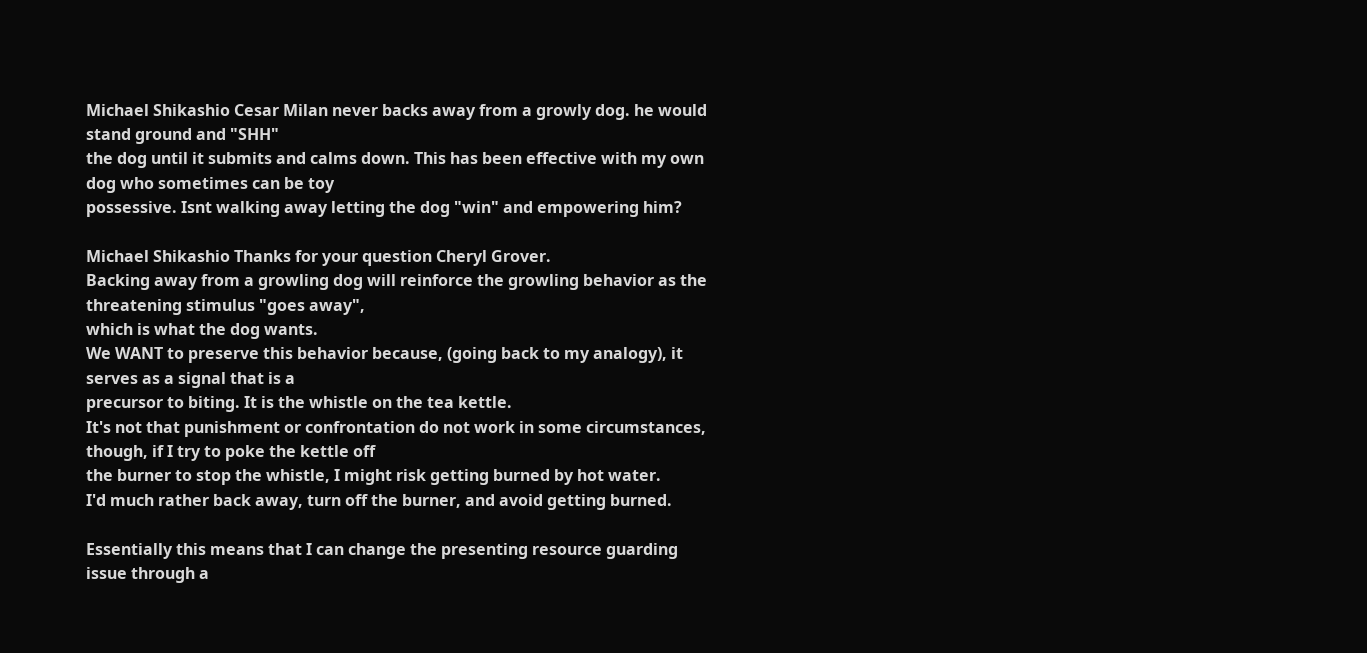Michael Shikashio Cesar Milan never backs away from a growly dog. he would stand ground and "SHH"
the dog until it submits and calms down. This has been effective with my own dog who sometimes can be toy
possessive. Isnt walking away letting the dog "win" and empowering him?

Michael Shikashio Thanks for your question Cheryl Grover.
Backing away from a growling dog will reinforce the growling behavior as the threatening stimulus "goes away",
which is what the dog wants.
We WANT to preserve this behavior because, (going back to my analogy), it serves as a signal that is a
precursor to biting. It is the whistle on the tea kettle.
It's not that punishment or confrontation do not work in some circumstances, though, if I try to poke the kettle off
the burner to stop the whistle, I might risk getting burned by hot water.
I'd much rather back away, turn off the burner, and avoid getting burned.

Essentially this means that I can change the presenting resource guarding issue through a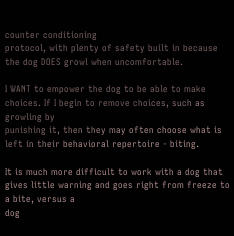counter conditioning
protocol, with plenty of safety built in because the dog DOES growl when uncomfortable.

I WANT to empower the dog to be able to make choices. If I begin to remove choices, such as growling by
punishing it, then they may often choose what is left in their behavioral repertoire - biting.

It is much more difficult to work with a dog that gives little warning and goes right from freeze to a bite, versus a
dog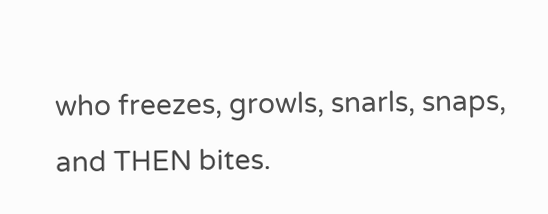who freezes, growls, snarls, snaps, and THEN bites.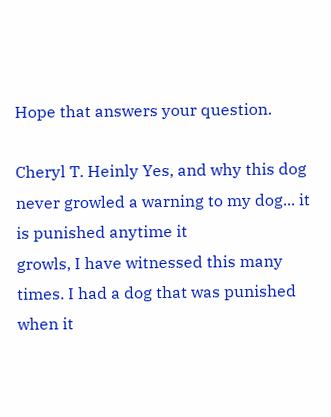Hope that answers your question.

Cheryl T. Heinly Yes, and why this dog never growled a warning to my dog... it is punished anytime it
growls, I have witnessed this many times. I had a dog that was punished when it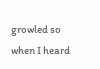growled so when I heard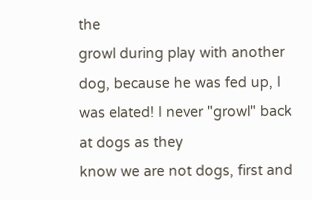the
growl during play with another dog, because he was fed up, I was elated! I never "growl" back at dogs as they
know we are not dogs, first and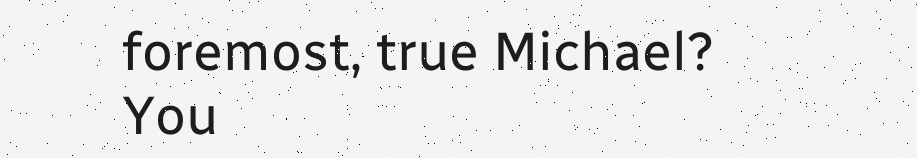foremost, true Michael? You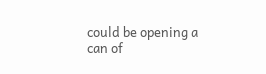could be opening a can of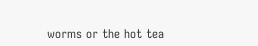worms or the hot tea